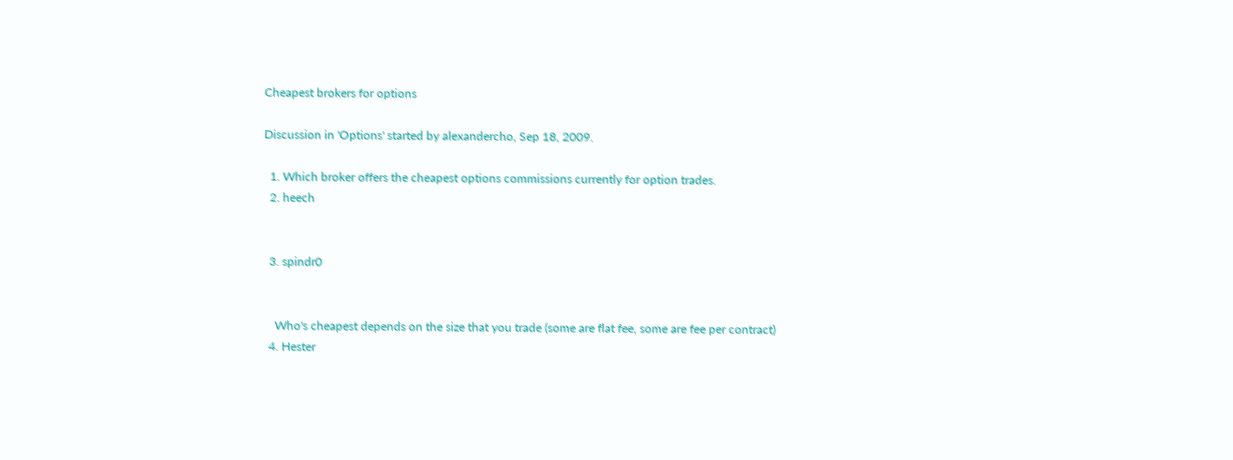Cheapest brokers for options

Discussion in 'Options' started by alexandercho, Sep 18, 2009.

  1. Which broker offers the cheapest options commissions currently for option trades.
  2. heech


  3. spindr0


    Who's cheapest depends on the size that you trade (some are flat fee, some are fee per contract)
  4. Hester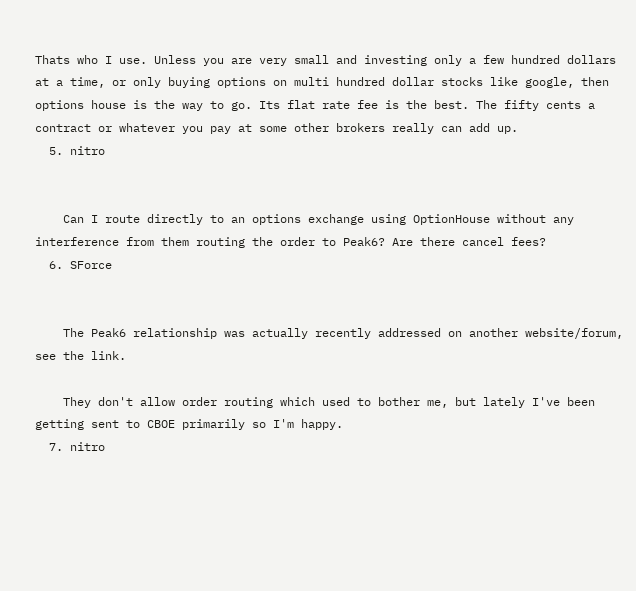Thats who I use. Unless you are very small and investing only a few hundred dollars at a time, or only buying options on multi hundred dollar stocks like google, then options house is the way to go. Its flat rate fee is the best. The fifty cents a contract or whatever you pay at some other brokers really can add up.
  5. nitro


    Can I route directly to an options exchange using OptionHouse without any interference from them routing the order to Peak6? Are there cancel fees?
  6. SForce


    The Peak6 relationship was actually recently addressed on another website/forum, see the link.

    They don't allow order routing which used to bother me, but lately I've been getting sent to CBOE primarily so I'm happy.
  7. nitro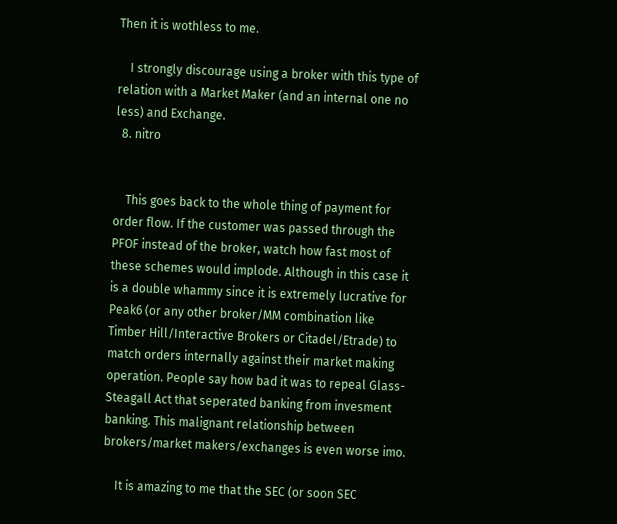Then it is wothless to me.

    I strongly discourage using a broker with this type of relation with a Market Maker (and an internal one no less) and Exchange.
  8. nitro


    This goes back to the whole thing of payment for order flow. If the customer was passed through the PFOF instead of the broker, watch how fast most of these schemes would implode. Although in this case it is a double whammy since it is extremely lucrative for Peak6 (or any other broker/MM combination like Timber Hill/Interactive Brokers or Citadel/Etrade) to match orders internally against their market making operation. People say how bad it was to repeal Glass-Steagall Act that seperated banking from invesment banking. This malignant relationship between brokers/market makers/exchanges is even worse imo.

    It is amazing to me that the SEC (or soon SEC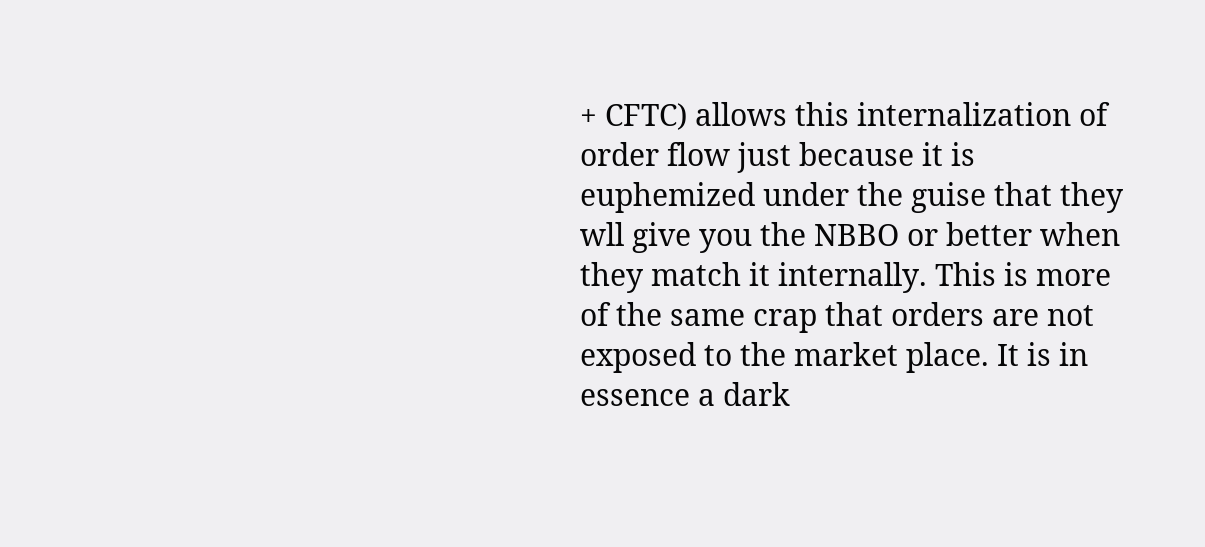+ CFTC) allows this internalization of order flow just because it is euphemized under the guise that they wll give you the NBBO or better when they match it internally. This is more of the same crap that orders are not exposed to the market place. It is in essence a dark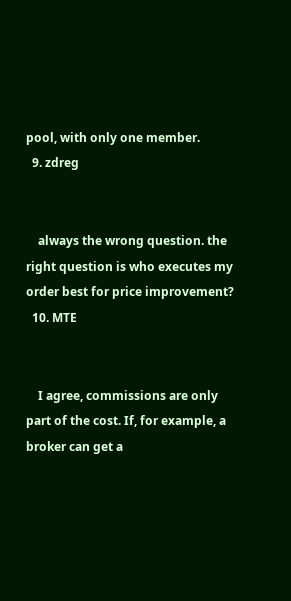pool, with only one member.
  9. zdreg


    always the wrong question. the right question is who executes my order best for price improvement?
  10. MTE


    I agree, commissions are only part of the cost. If, for example, a broker can get a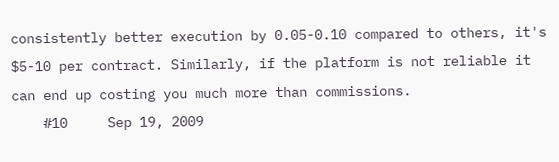consistently better execution by 0.05-0.10 compared to others, it's $5-10 per contract. Similarly, if the platform is not reliable it can end up costing you much more than commissions.
    #10     Sep 19, 2009